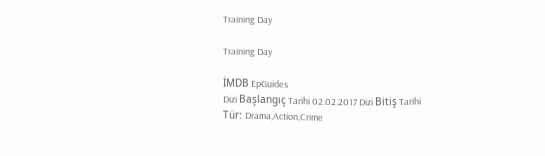Training Day

Training Day

İMDB EpGuides
Dizi Başlangıç Tarihi 02.02.2017 Dizi Bitiş Tarihi
Tür: Drama,Action,Crime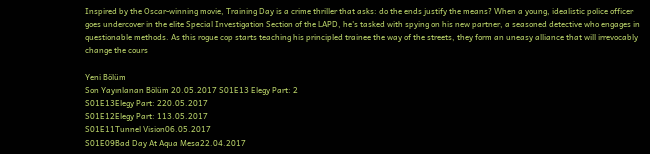Inspired by the Oscar-winning movie, Training Day is a crime thriller that asks: do the ends justify the means? When a young, idealistic police officer goes undercover in the elite Special Investigation Section of the LAPD, he's tasked with spying on his new partner, a seasoned detective who engages in questionable methods. As this rogue cop starts teaching his principled trainee the way of the streets, they form an uneasy alliance that will irrevocably change the cours

Yeni Bölüm
Son Yayınlanan Bölüm 20.05.2017 S01E13 Elegy Part: 2
S01E13Elegy Part: 220.05.2017
S01E12Elegy Part: 113.05.2017
S01E11Tunnel Vision06.05.2017
S01E09Bad Day At Aqua Mesa22.04.2017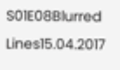S01E08Blurred Lines15.04.2017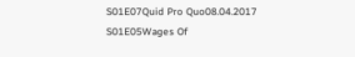S01E07Quid Pro Quo08.04.2017
S01E05Wages Of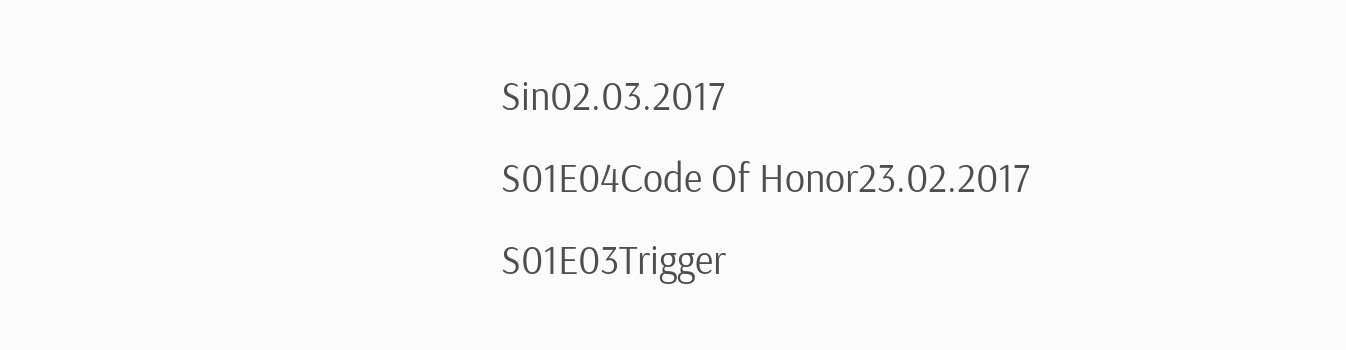Sin02.03.2017
S01E04Code Of Honor23.02.2017
S01E03Trigger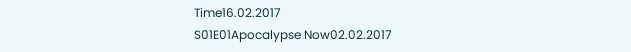Time16.02.2017
S01E01Apocalypse Now02.02.2017